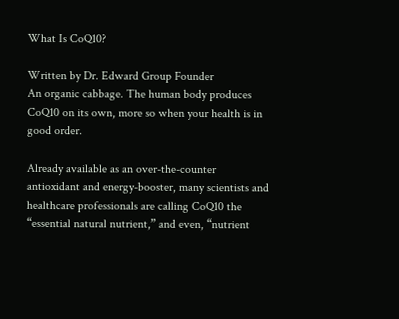What Is CoQ10?

Written by Dr. Edward Group Founder
An organic cabbage. The human body produces CoQ10 on its own, more so when your health is in good order.

Already available as an over-the-counter antioxidant and energy-booster, many scientists and healthcare professionals are calling CoQ10 the “essential natural nutrient,” and even, “nutrient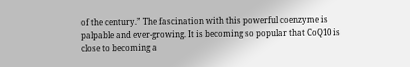of the century.” The fascination with this powerful coenzyme is palpable and ever-growing. It is becoming so popular that CoQ10 is close to becoming a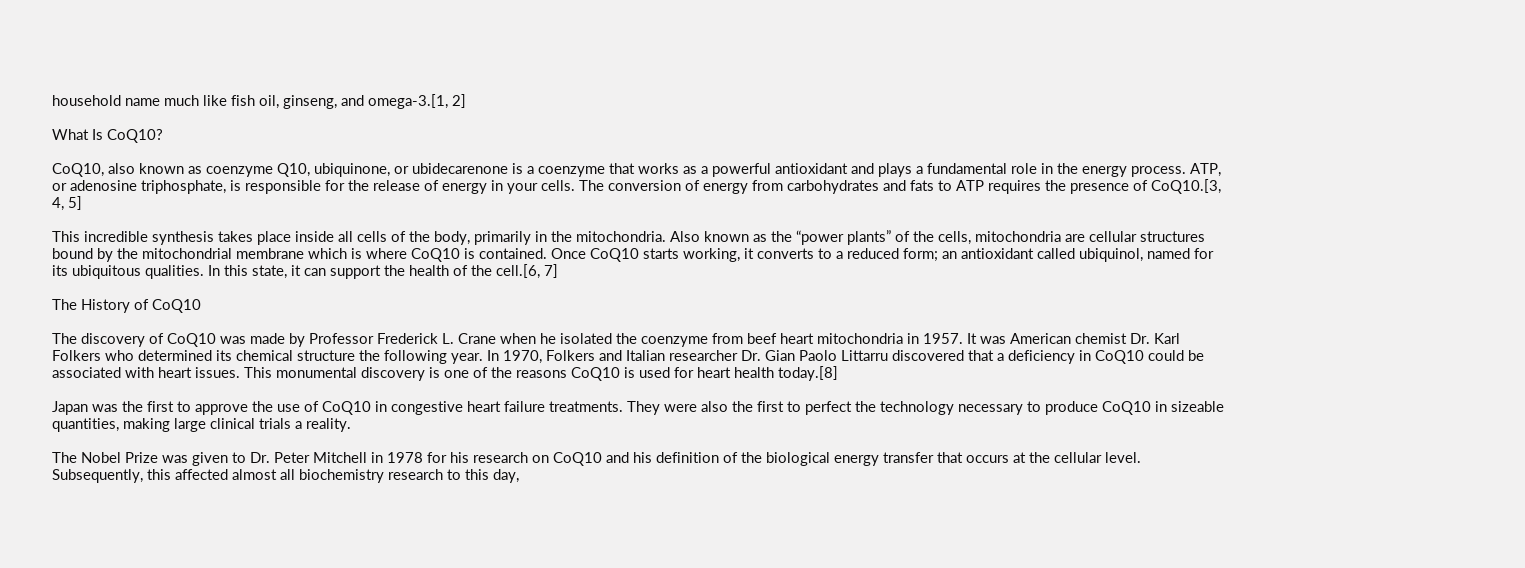household name much like fish oil, ginseng, and omega-3.[1, 2]

What Is CoQ10?

CoQ10, also known as coenzyme Q10, ubiquinone, or ubidecarenone is a coenzyme that works as a powerful antioxidant and plays a fundamental role in the energy process. ATP, or adenosine triphosphate, is responsible for the release of energy in your cells. The conversion of energy from carbohydrates and fats to ATP requires the presence of CoQ10.[3, 4, 5]

This incredible synthesis takes place inside all cells of the body, primarily in the mitochondria. Also known as the “power plants” of the cells, mitochondria are cellular structures bound by the mitochondrial membrane which is where CoQ10 is contained. Once CoQ10 starts working, it converts to a reduced form; an antioxidant called ubiquinol, named for its ubiquitous qualities. In this state, it can support the health of the cell.[6, 7]

The History of CoQ10

The discovery of CoQ10 was made by Professor Frederick L. Crane when he isolated the coenzyme from beef heart mitochondria in 1957. It was American chemist Dr. Karl Folkers who determined its chemical structure the following year. In 1970, Folkers and Italian researcher Dr. Gian Paolo Littarru discovered that a deficiency in CoQ10 could be associated with heart issues. This monumental discovery is one of the reasons CoQ10 is used for heart health today.[8]

Japan was the first to approve the use of CoQ10 in congestive heart failure treatments. They were also the first to perfect the technology necessary to produce CoQ10 in sizeable quantities, making large clinical trials a reality.

The Nobel Prize was given to Dr. Peter Mitchell in 1978 for his research on CoQ10 and his definition of the biological energy transfer that occurs at the cellular level. Subsequently, this affected almost all biochemistry research to this day,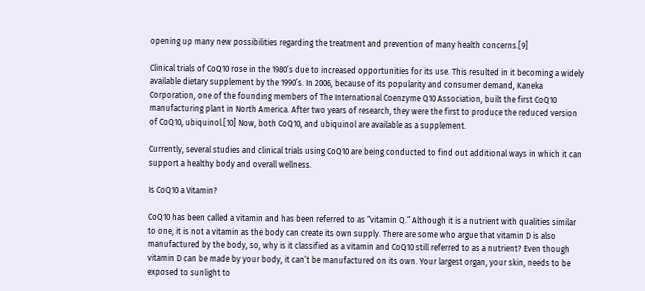opening up many new possibilities regarding the treatment and prevention of many health concerns.[9]

Clinical trials of CoQ10 rose in the 1980’s due to increased opportunities for its use. This resulted in it becoming a widely available dietary supplement by the 1990’s. In 2006, because of its popularity and consumer demand, Kaneka Corporation, one of the founding members of The International Coenzyme Q10 Association, built the first CoQ10 manufacturing plant in North America. After two years of research, they were the first to produce the reduced version of CoQ10, ubiquinol.[10] Now, both CoQ10, and ubiquinol are available as a supplement.

Currently, several studies and clinical trials using CoQ10 are being conducted to find out additional ways in which it can support a healthy body and overall wellness.

Is CoQ10 a Vitamin?

CoQ10 has been called a vitamin and has been referred to as “vitamin Q.” Although it is a nutrient with qualities similar to one, it is not a vitamin as the body can create its own supply. There are some who argue that vitamin D is also manufactured by the body, so, why is it classified as a vitamin and CoQ10 still referred to as a nutrient? Even though vitamin D can be made by your body, it can’t be manufactured on its own. Your largest organ, your skin, needs to be exposed to sunlight to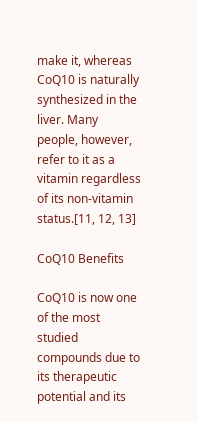make it, whereas CoQ10 is naturally synthesized in the liver. Many people, however, refer to it as a vitamin regardless of its non-vitamin status.[11, 12, 13]

CoQ10 Benefits

CoQ10 is now one of the most studied compounds due to its therapeutic potential and its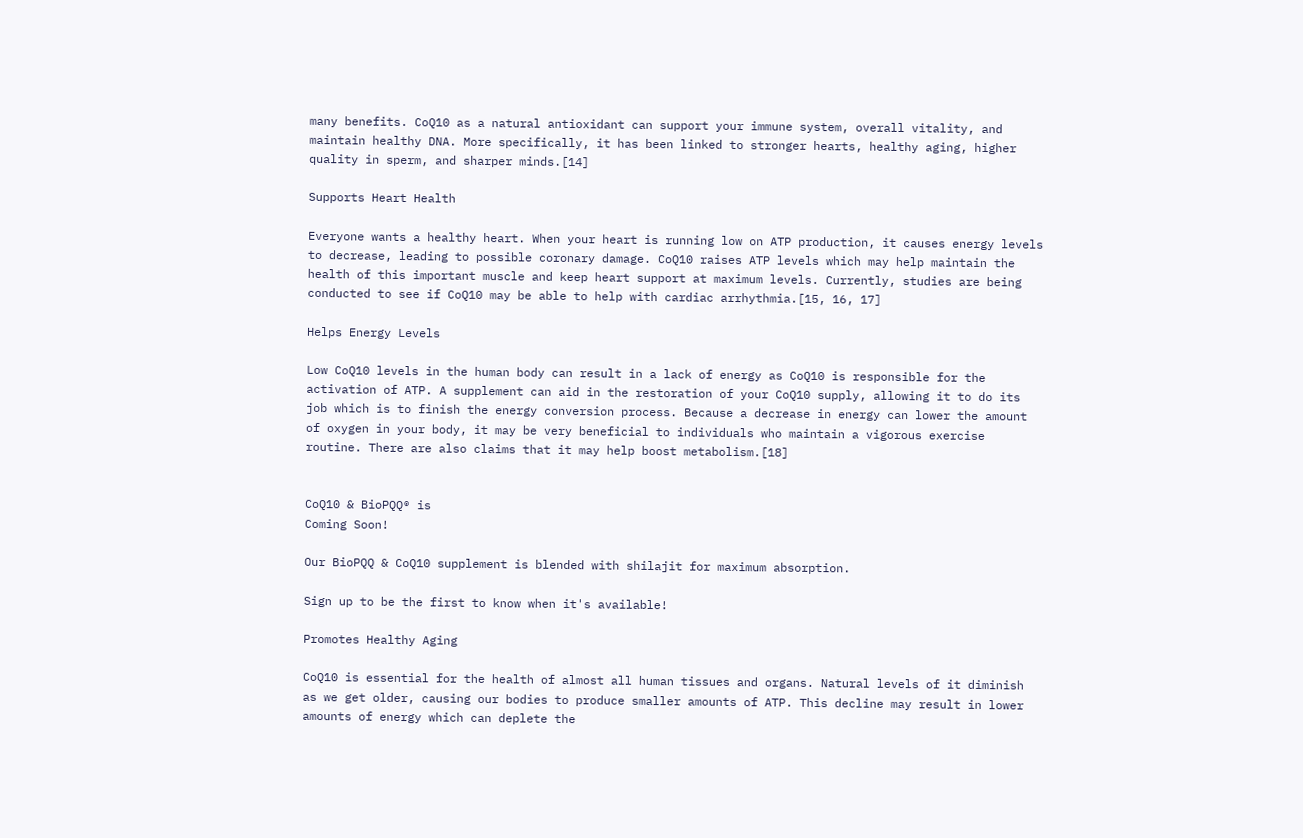many benefits. CoQ10 as a natural antioxidant can support your immune system, overall vitality, and maintain healthy DNA. More specifically, it has been linked to stronger hearts, healthy aging, higher quality in sperm, and sharper minds.[14]

Supports Heart Health

Everyone wants a healthy heart. When your heart is running low on ATP production, it causes energy levels to decrease, leading to possible coronary damage. CoQ10 raises ATP levels which may help maintain the health of this important muscle and keep heart support at maximum levels. Currently, studies are being conducted to see if CoQ10 may be able to help with cardiac arrhythmia.[15, 16, 17]

Helps Energy Levels

Low CoQ10 levels in the human body can result in a lack of energy as CoQ10 is responsible for the activation of ATP. A supplement can aid in the restoration of your CoQ10 supply, allowing it to do its job which is to finish the energy conversion process. Because a decrease in energy can lower the amount of oxygen in your body, it may be very beneficial to individuals who maintain a vigorous exercise routine. There are also claims that it may help boost metabolism.[18]


CoQ10 & BioPQQ® is
Coming Soon!

Our BioPQQ & CoQ10 supplement is blended with shilajit for maximum absorption.

Sign up to be the first to know when it's available!

Promotes Healthy Aging

CoQ10 is essential for the health of almost all human tissues and organs. Natural levels of it diminish as we get older, causing our bodies to produce smaller amounts of ATP. This decline may result in lower amounts of energy which can deplete the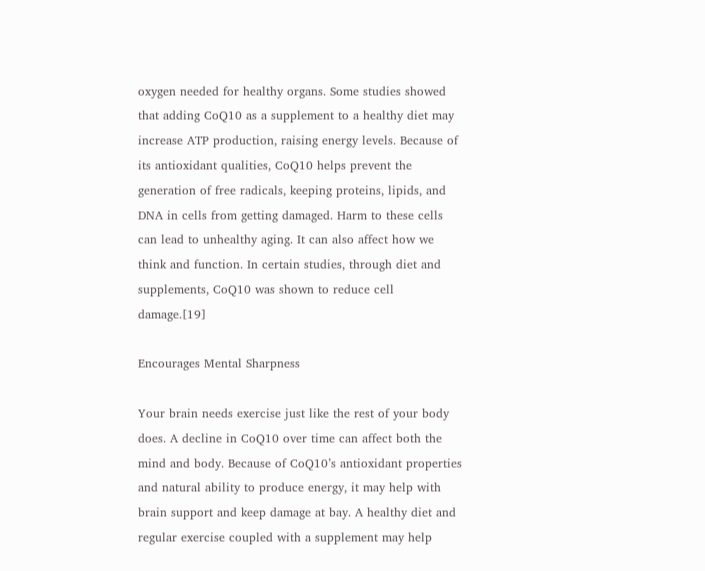oxygen needed for healthy organs. Some studies showed that adding CoQ10 as a supplement to a healthy diet may increase ATP production, raising energy levels. Because of its antioxidant qualities, CoQ10 helps prevent the generation of free radicals, keeping proteins, lipids, and DNA in cells from getting damaged. Harm to these cells can lead to unhealthy aging. It can also affect how we think and function. In certain studies, through diet and supplements, CoQ10 was shown to reduce cell damage.[19]

Encourages Mental Sharpness

Your brain needs exercise just like the rest of your body does. A decline in CoQ10 over time can affect both the mind and body. Because of CoQ10’s antioxidant properties and natural ability to produce energy, it may help with brain support and keep damage at bay. A healthy diet and regular exercise coupled with a supplement may help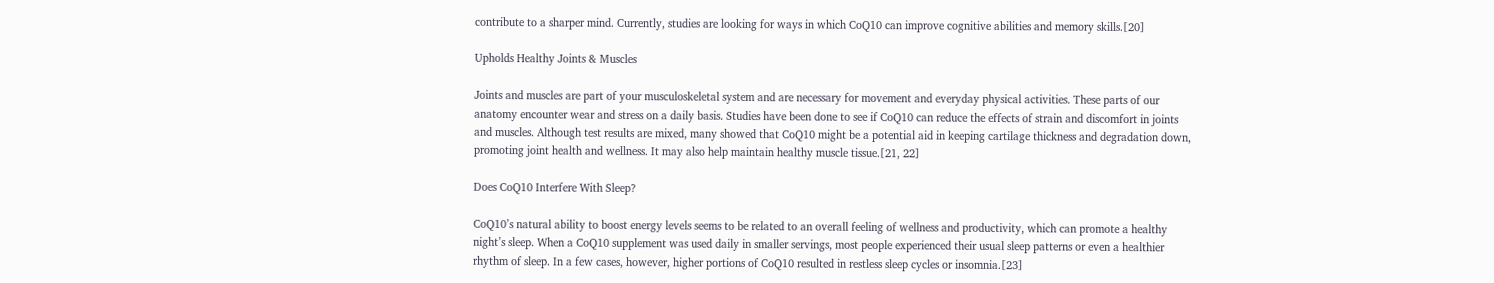contribute to a sharper mind. Currently, studies are looking for ways in which CoQ10 can improve cognitive abilities and memory skills.[20]

Upholds Healthy Joints & Muscles

Joints and muscles are part of your musculoskeletal system and are necessary for movement and everyday physical activities. These parts of our anatomy encounter wear and stress on a daily basis. Studies have been done to see if CoQ10 can reduce the effects of strain and discomfort in joints and muscles. Although test results are mixed, many showed that CoQ10 might be a potential aid in keeping cartilage thickness and degradation down, promoting joint health and wellness. It may also help maintain healthy muscle tissue.[21, 22]

Does CoQ10 Interfere With Sleep?

CoQ10’s natural ability to boost energy levels seems to be related to an overall feeling of wellness and productivity, which can promote a healthy night’s sleep. When a CoQ10 supplement was used daily in smaller servings, most people experienced their usual sleep patterns or even a healthier rhythm of sleep. In a few cases, however, higher portions of CoQ10 resulted in restless sleep cycles or insomnia.[23]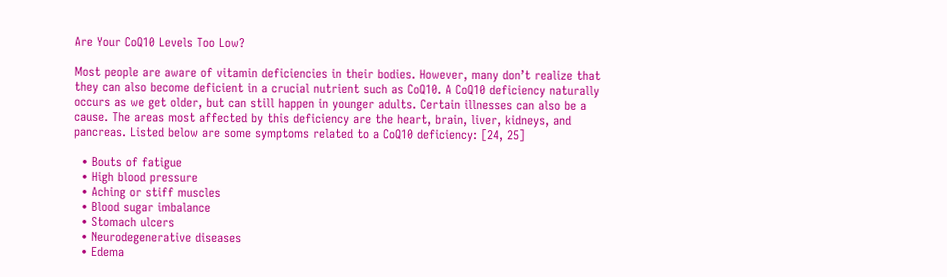Are Your CoQ10 Levels Too Low?

Most people are aware of vitamin deficiencies in their bodies. However, many don’t realize that they can also become deficient in a crucial nutrient such as CoQ10. A CoQ10 deficiency naturally occurs as we get older, but can still happen in younger adults. Certain illnesses can also be a cause. The areas most affected by this deficiency are the heart, brain, liver, kidneys, and pancreas. Listed below are some symptoms related to a CoQ10 deficiency: [24, 25]

  • Bouts of fatigue
  • High blood pressure
  • Aching or stiff muscles
  • Blood sugar imbalance
  • Stomach ulcers
  • Neurodegenerative diseases
  • Edema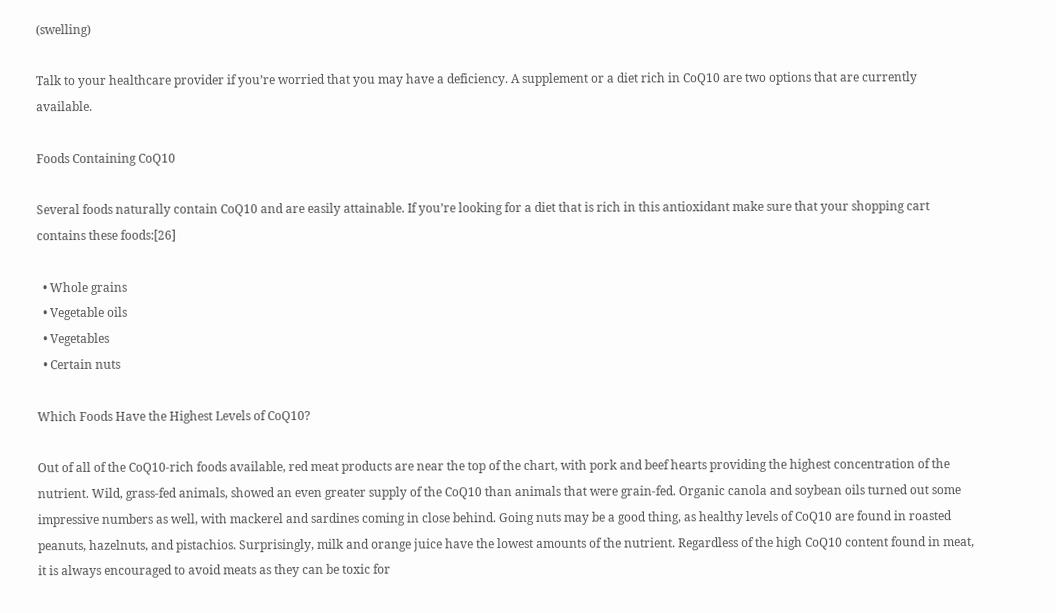(swelling)

Talk to your healthcare provider if you’re worried that you may have a deficiency. A supplement or a diet rich in CoQ10 are two options that are currently available.

Foods Containing CoQ10

Several foods naturally contain CoQ10 and are easily attainable. If you’re looking for a diet that is rich in this antioxidant make sure that your shopping cart contains these foods:[26]

  • Whole grains
  • Vegetable oils
  • Vegetables
  • Certain nuts

Which Foods Have the Highest Levels of CoQ10?

Out of all of the CoQ10-rich foods available, red meat products are near the top of the chart, with pork and beef hearts providing the highest concentration of the nutrient. Wild, grass-fed animals, showed an even greater supply of the CoQ10 than animals that were grain-fed. Organic canola and soybean oils turned out some impressive numbers as well, with mackerel and sardines coming in close behind. Going nuts may be a good thing, as healthy levels of CoQ10 are found in roasted peanuts, hazelnuts, and pistachios. Surprisingly, milk and orange juice have the lowest amounts of the nutrient. Regardless of the high CoQ10 content found in meat, it is always encouraged to avoid meats as they can be toxic for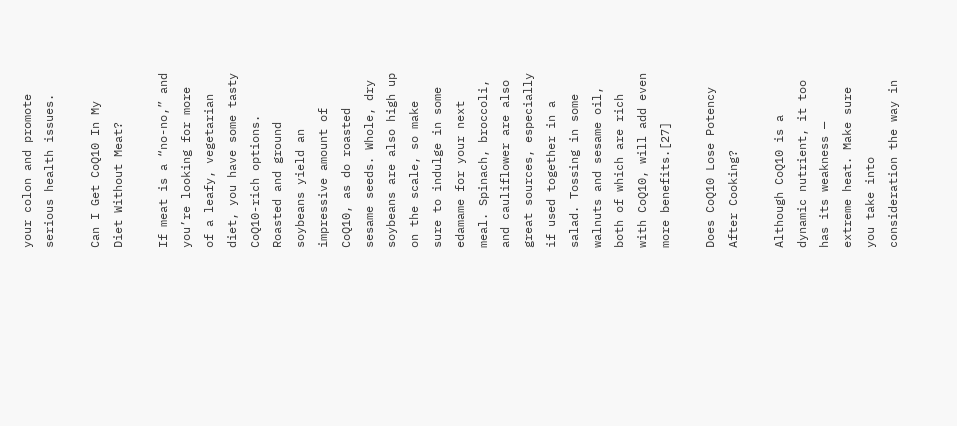your colon and promote serious health issues.

Can I Get CoQ10 In My Diet Without Meat?

If meat is a “no-no,” and you’re looking for more of a leafy, vegetarian diet, you have some tasty CoQ10-rich options. Roasted and ground soybeans yield an impressive amount of CoQ10, as do roasted sesame seeds. Whole, dry soybeans are also high up on the scale, so make sure to indulge in some edamame for your next meal. Spinach, broccoli, and cauliflower are also great sources, especially if used together in a salad. Tossing in some walnuts and sesame oil, both of which are rich with CoQ10, will add even more benefits.[27]

Does CoQ10 Lose Potency After Cooking?

Although CoQ10 is a dynamic nutrient, it too has its weakness — extreme heat. Make sure you take into consideration the way in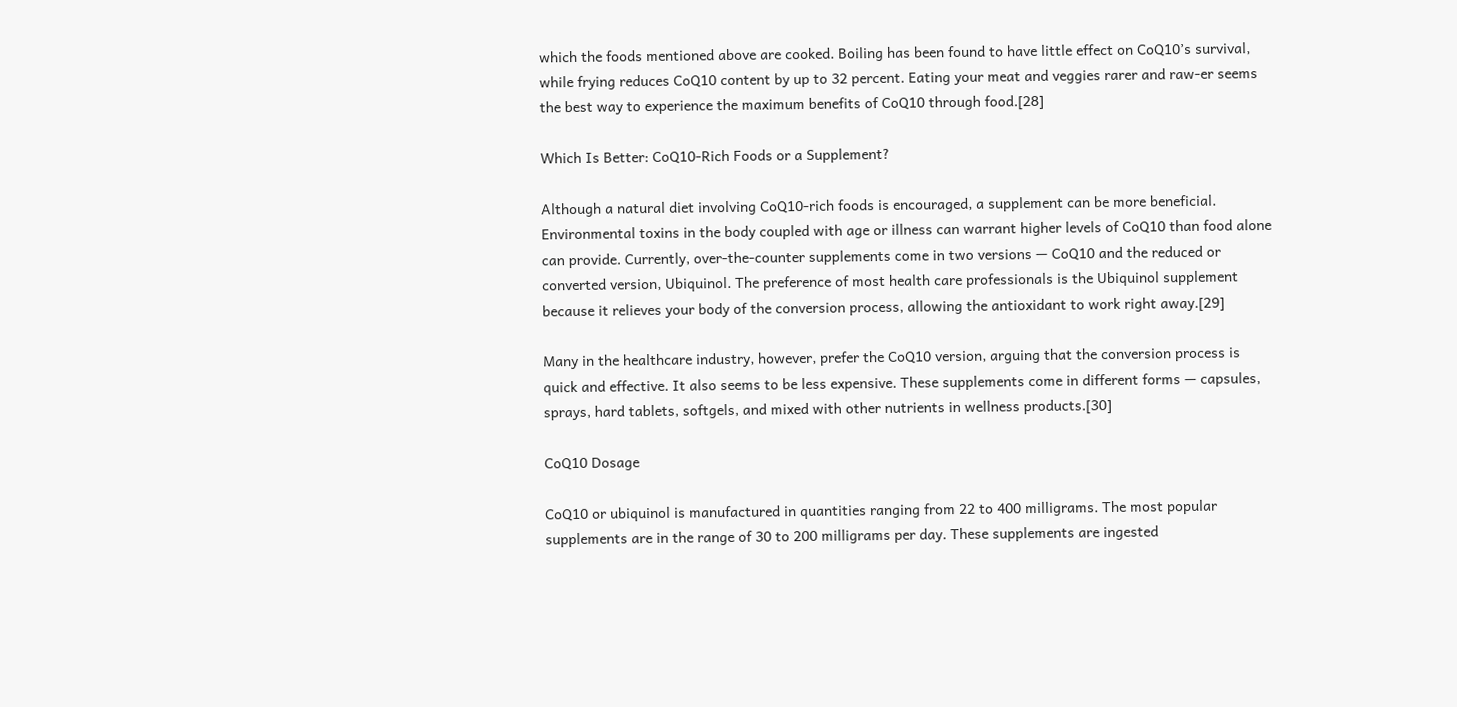which the foods mentioned above are cooked. Boiling has been found to have little effect on CoQ10’s survival, while frying reduces CoQ10 content by up to 32 percent. Eating your meat and veggies rarer and raw-er seems the best way to experience the maximum benefits of CoQ10 through food.[28]

Which Is Better: CoQ10-Rich Foods or a Supplement?

Although a natural diet involving CoQ10-rich foods is encouraged, a supplement can be more beneficial. Environmental toxins in the body coupled with age or illness can warrant higher levels of CoQ10 than food alone can provide. Currently, over-the-counter supplements come in two versions — CoQ10 and the reduced or converted version, Ubiquinol. The preference of most health care professionals is the Ubiquinol supplement because it relieves your body of the conversion process, allowing the antioxidant to work right away.[29]

Many in the healthcare industry, however, prefer the CoQ10 version, arguing that the conversion process is quick and effective. It also seems to be less expensive. These supplements come in different forms — capsules, sprays, hard tablets, softgels, and mixed with other nutrients in wellness products.[30]

CoQ10 Dosage

CoQ10 or ubiquinol is manufactured in quantities ranging from 22 to 400 milligrams. The most popular supplements are in the range of 30 to 200 milligrams per day. These supplements are ingested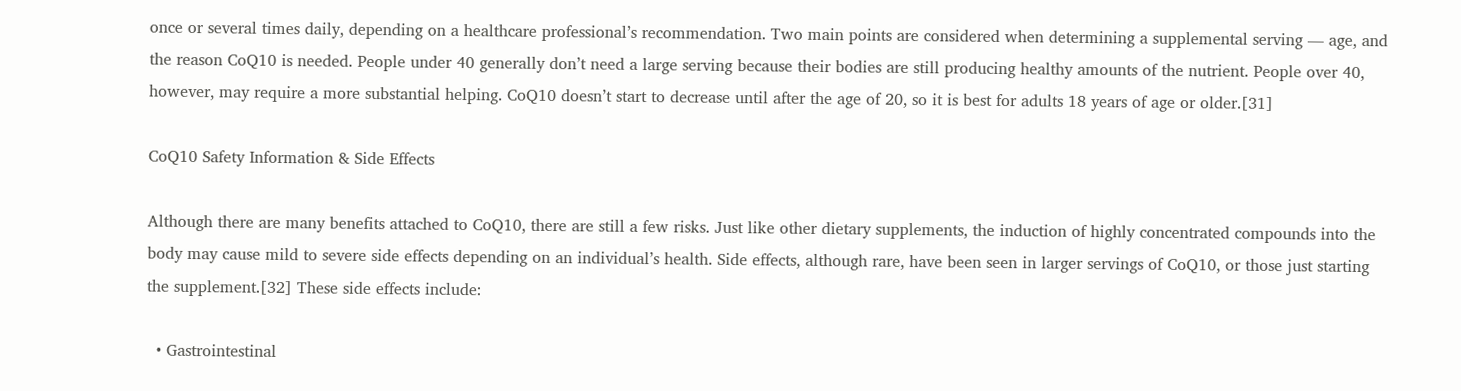once or several times daily, depending on a healthcare professional’s recommendation. Two main points are considered when determining a supplemental serving — age, and the reason CoQ10 is needed. People under 40 generally don’t need a large serving because their bodies are still producing healthy amounts of the nutrient. People over 40, however, may require a more substantial helping. CoQ10 doesn’t start to decrease until after the age of 20, so it is best for adults 18 years of age or older.[31]

CoQ10 Safety Information & Side Effects

Although there are many benefits attached to CoQ10, there are still a few risks. Just like other dietary supplements, the induction of highly concentrated compounds into the body may cause mild to severe side effects depending on an individual’s health. Side effects, although rare, have been seen in larger servings of CoQ10, or those just starting the supplement.[32] These side effects include:

  • Gastrointestinal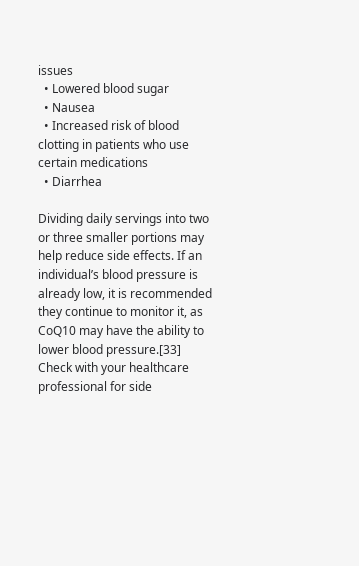issues
  • Lowered blood sugar
  • Nausea
  • Increased risk of blood clotting in patients who use certain medications
  • Diarrhea

Dividing daily servings into two or three smaller portions may help reduce side effects. If an individual’s blood pressure is already low, it is recommended they continue to monitor it, as CoQ10 may have the ability to lower blood pressure.[33] Check with your healthcare professional for side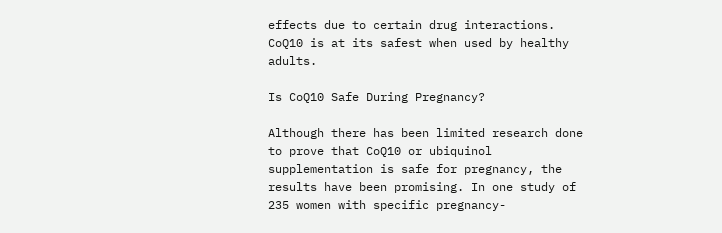effects due to certain drug interactions. CoQ10 is at its safest when used by healthy adults.

Is CoQ10 Safe During Pregnancy?

Although there has been limited research done to prove that CoQ10 or ubiquinol supplementation is safe for pregnancy, the results have been promising. In one study of 235 women with specific pregnancy-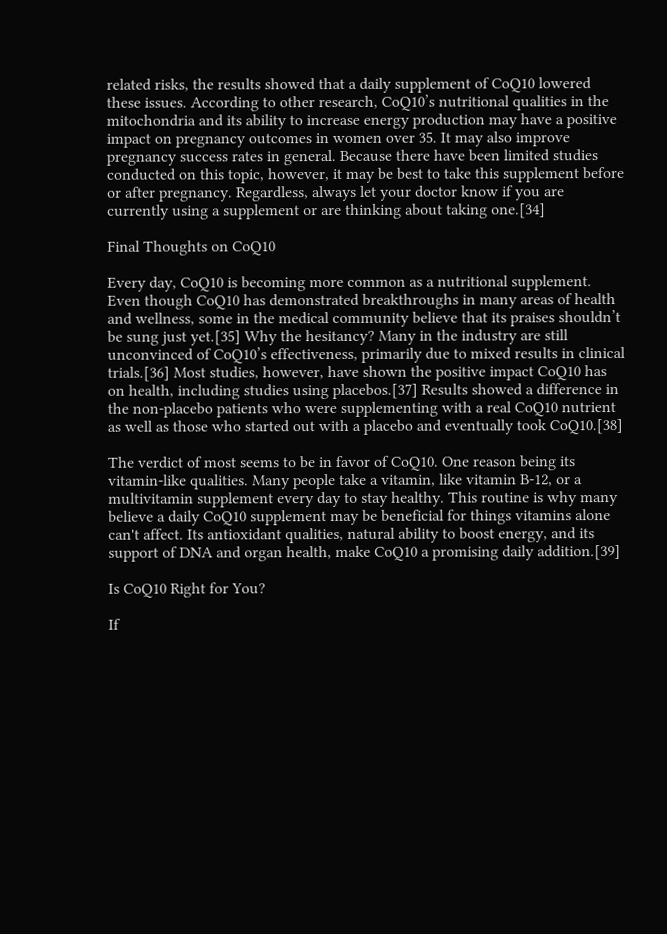related risks, the results showed that a daily supplement of CoQ10 lowered these issues. According to other research, CoQ10’s nutritional qualities in the mitochondria and its ability to increase energy production may have a positive impact on pregnancy outcomes in women over 35. It may also improve pregnancy success rates in general. Because there have been limited studies conducted on this topic, however, it may be best to take this supplement before or after pregnancy. Regardless, always let your doctor know if you are currently using a supplement or are thinking about taking one.[34]

Final Thoughts on CoQ10

Every day, CoQ10 is becoming more common as a nutritional supplement. Even though CoQ10 has demonstrated breakthroughs in many areas of health and wellness, some in the medical community believe that its praises shouldn’t be sung just yet.[35] Why the hesitancy? Many in the industry are still unconvinced of CoQ10’s effectiveness, primarily due to mixed results in clinical trials.[36] Most studies, however, have shown the positive impact CoQ10 has on health, including studies using placebos.[37] Results showed a difference in the non-placebo patients who were supplementing with a real CoQ10 nutrient as well as those who started out with a placebo and eventually took CoQ10.[38]

The verdict of most seems to be in favor of CoQ10. One reason being its vitamin-like qualities. Many people take a vitamin, like vitamin B-12, or a multivitamin supplement every day to stay healthy. This routine is why many believe a daily CoQ10 supplement may be beneficial for things vitamins alone can't affect. Its antioxidant qualities, natural ability to boost energy, and its support of DNA and organ health, make CoQ10 a promising daily addition.[39]

Is CoQ10 Right for You?

If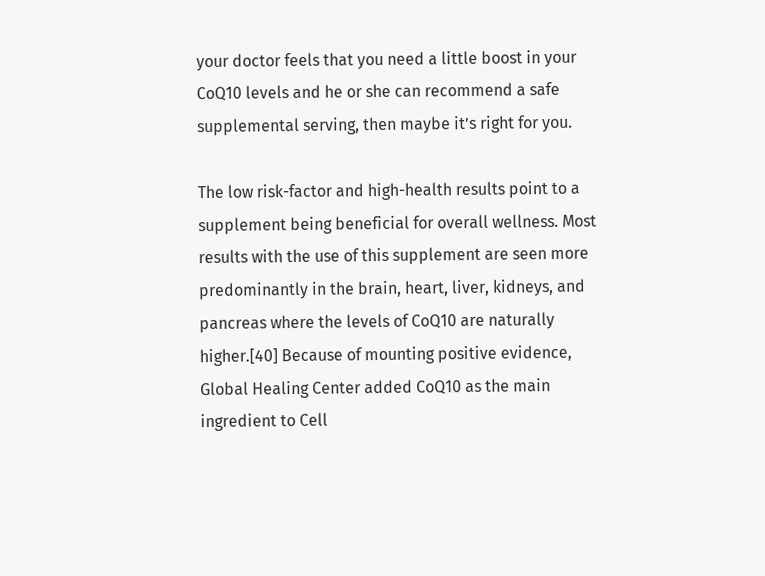your doctor feels that you need a little boost in your CoQ10 levels and he or she can recommend a safe supplemental serving, then maybe it’s right for you.

The low risk-factor and high-health results point to a supplement being beneficial for overall wellness. Most results with the use of this supplement are seen more predominantly in the brain, heart, liver, kidneys, and pancreas where the levels of CoQ10 are naturally higher.[40] Because of mounting positive evidence, Global Healing Center added CoQ10 as the main ingredient to Cell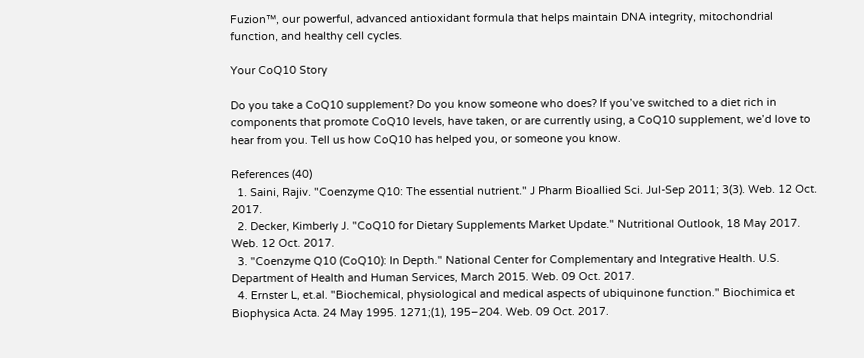Fuzion™, our powerful, advanced antioxidant formula that helps maintain DNA integrity, mitochondrial function, and healthy cell cycles.

Your CoQ10 Story

Do you take a CoQ10 supplement? Do you know someone who does? If you’ve switched to a diet rich in components that promote CoQ10 levels, have taken, or are currently using, a CoQ10 supplement, we’d love to hear from you. Tell us how CoQ10 has helped you, or someone you know.

References (40)
  1. Saini, Rajiv. "Coenzyme Q10: The essential nutrient." J Pharm Bioallied Sci. Jul-Sep 2011; 3(3). Web. 12 Oct. 2017.
  2. Decker, Kimberly J. "CoQ10 for Dietary Supplements Market Update." Nutritional Outlook, 18 May 2017. Web. 12 Oct. 2017.
  3. "Coenzyme Q10 (CoQ10): In Depth." National Center for Complementary and Integrative Health. U.S. Department of Health and Human Services, March 2015. Web. 09 Oct. 2017.
  4. Ernster L, et.al. "Biochemical, physiological and medical aspects of ubiquinone function." Biochimica et Biophysica Acta. 24 May 1995. 1271;(1), 195–204. Web. 09 Oct. 2017.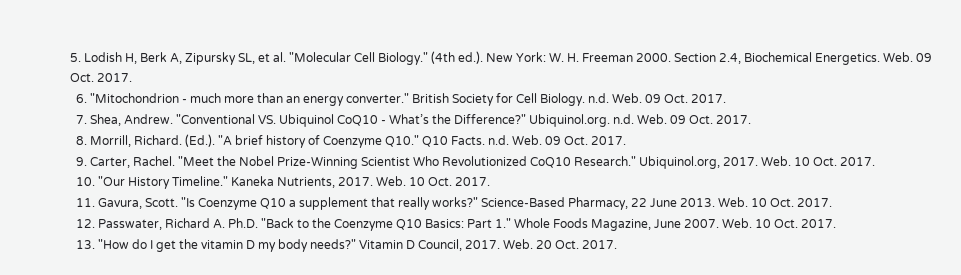5. Lodish H, Berk A, Zipursky SL, et al. "Molecular Cell Biology." (4th ed.). New York: W. H. Freeman 2000. Section 2.4, Biochemical Energetics. Web. 09 Oct. 2017.
  6. "Mitochondrion - much more than an energy converter." British Society for Cell Biology. n.d. Web. 09 Oct. 2017.
  7. Shea, Andrew. "Conventional VS. Ubiquinol CoQ10 - What’s the Difference?" Ubiquinol.org. n.d. Web. 09 Oct. 2017.
  8. Morrill, Richard. (Ed.). "A brief history of Coenzyme Q10." Q10 Facts. n.d. Web. 09 Oct. 2017.
  9. Carter, Rachel. "Meet the Nobel Prize-Winning Scientist Who Revolutionized CoQ10 Research." Ubiquinol.org, 2017. Web. 10 Oct. 2017.
  10. "Our History Timeline." Kaneka Nutrients, 2017. Web. 10 Oct. 2017.
  11. Gavura, Scott. "Is Coenzyme Q10 a supplement that really works?" Science-Based Pharmacy, 22 June 2013. Web. 10 Oct. 2017.
  12. Passwater, Richard A. Ph.D. "Back to the Coenzyme Q10 Basics: Part 1." Whole Foods Magazine, June 2007. Web. 10 Oct. 2017.
  13. "How do I get the vitamin D my body needs?" Vitamin D Council, 2017. Web. 20 Oct. 2017.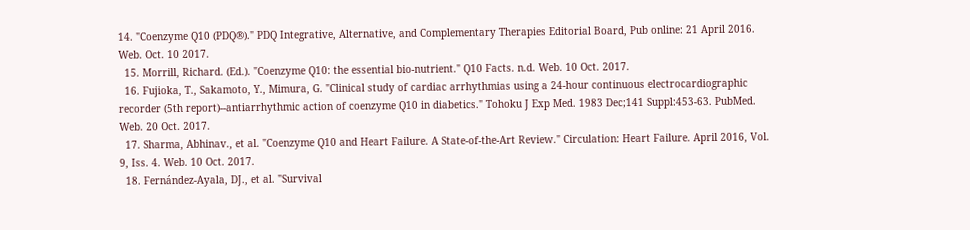14. "Coenzyme Q10 (PDQ®)." PDQ Integrative, Alternative, and Complementary Therapies Editorial Board, Pub online: 21 April 2016. Web. Oct. 10 2017.
  15. Morrill, Richard. (Ed.). "Coenzyme Q10: the essential bio-nutrient." Q10 Facts. n.d. Web. 10 Oct. 2017.
  16. Fujioka, T., Sakamoto, Y., Mimura, G. "Clinical study of cardiac arrhythmias using a 24-hour continuous electrocardiographic recorder (5th report)--antiarrhythmic action of coenzyme Q10 in diabetics." Tohoku J Exp Med. 1983 Dec;141 Suppl:453-63. PubMed. Web. 20 Oct. 2017.
  17. Sharma, Abhinav., et al. "Coenzyme Q10 and Heart Failure. A State-of-the-Art Review." Circulation: Heart Failure. April 2016, Vol. 9, Iss. 4. Web. 10 Oct. 2017.
  18. Fernández-Ayala, DJ., et al. "Survival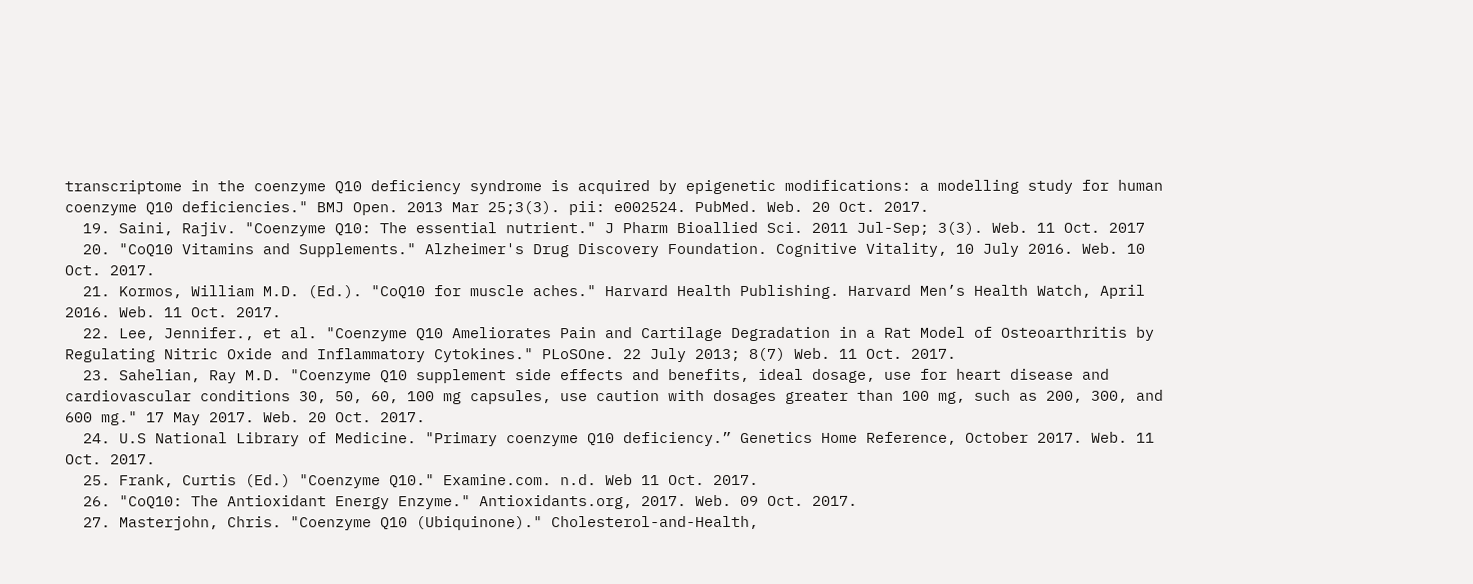transcriptome in the coenzyme Q10 deficiency syndrome is acquired by epigenetic modifications: a modelling study for human coenzyme Q10 deficiencies." BMJ Open. 2013 Mar 25;3(3). pii: e002524. PubMed. Web. 20 Oct. 2017.
  19. Saini, Rajiv. "Coenzyme Q10: The essential nutrient." J Pharm Bioallied Sci. 2011 Jul-Sep; 3(3). Web. 11 Oct. 2017
  20. "CoQ10 Vitamins and Supplements." Alzheimer's Drug Discovery Foundation. Cognitive Vitality, 10 July 2016. Web. 10 Oct. 2017.
  21. Kormos, William M.D. (Ed.). "CoQ10 for muscle aches." Harvard Health Publishing. Harvard Men’s Health Watch, April 2016. Web. 11 Oct. 2017.
  22. Lee, Jennifer., et al. "Coenzyme Q10 Ameliorates Pain and Cartilage Degradation in a Rat Model of Osteoarthritis by Regulating Nitric Oxide and Inflammatory Cytokines." PLoSOne. 22 July 2013; 8(7) Web. 11 Oct. 2017.
  23. Sahelian, Ray M.D. "Coenzyme Q10 supplement side effects and benefits, ideal dosage, use for heart disease and cardiovascular conditions 30, 50, 60, 100 mg capsules, use caution with dosages greater than 100 mg, such as 200, 300, and 600 mg." 17 May 2017. Web. 20 Oct. 2017.
  24. U.S National Library of Medicine. "Primary coenzyme Q10 deficiency.” Genetics Home Reference, October 2017. Web. 11 Oct. 2017.
  25. Frank, Curtis (Ed.) "Coenzyme Q10." Examine.com. n.d. Web 11 Oct. 2017.
  26. "CoQ10: The Antioxidant Energy Enzyme." Antioxidants.org, 2017. Web. 09 Oct. 2017.
  27. Masterjohn, Chris. "Coenzyme Q10 (Ubiquinone)." Cholesterol-and-Health,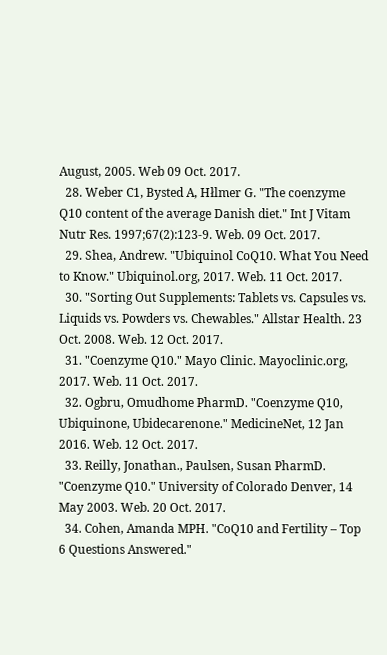August, 2005. Web 09 Oct. 2017.
  28. Weber C1, Bysted A, Hłlmer G. "The coenzyme Q10 content of the average Danish diet." Int J Vitam Nutr Res. 1997;67(2):123-9. Web. 09 Oct. 2017.
  29. Shea, Andrew. "Ubiquinol CoQ10. What You Need to Know." Ubiquinol.org, 2017. Web. 11 Oct. 2017.
  30. "Sorting Out Supplements: Tablets vs. Capsules vs. Liquids vs. Powders vs. Chewables." Allstar Health. 23 Oct. 2008. Web. 12 Oct. 2017.
  31. "Coenzyme Q10." Mayo Clinic. Mayoclinic.org, 2017. Web. 11 Oct. 2017.
  32. Ogbru, Omudhome PharmD. "Coenzyme Q10, Ubiquinone, Ubidecarenone." MedicineNet, 12 Jan 2016. Web. 12 Oct. 2017.
  33. Reilly, Jonathan., Paulsen, Susan PharmD. "Coenzyme Q10." University of Colorado Denver, 14 May 2003. Web. 20 Oct. 2017.
  34. Cohen, Amanda MPH. "CoQ10 and Fertility – Top 6 Questions Answered."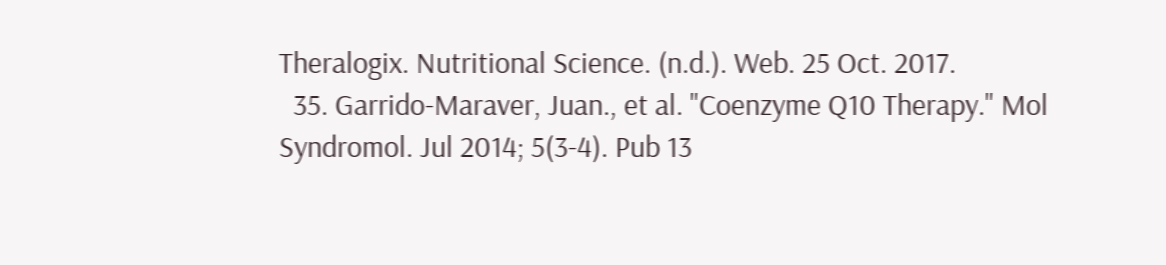Theralogix. Nutritional Science. (n.d.). Web. 25 Oct. 2017.
  35. Garrido-Maraver, Juan., et al. "Coenzyme Q10 Therapy." Mol Syndromol. Jul 2014; 5(3-4). Pub 13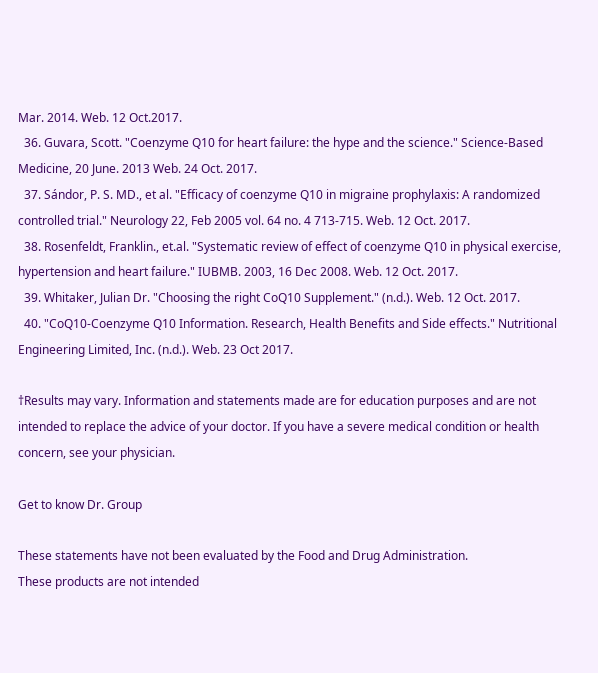Mar. 2014. Web. 12 Oct.2017.
  36. Guvara, Scott. "Coenzyme Q10 for heart failure: the hype and the science." Science-Based Medicine, 20 June. 2013 Web. 24 Oct. 2017.
  37. Sándor, P. S. MD., et al. "Efficacy of coenzyme Q10 in migraine prophylaxis: A randomized controlled trial." Neurology 22, Feb 2005 vol. 64 no. 4 713-715. Web. 12 Oct. 2017.
  38. Rosenfeldt, Franklin., et.al. "Systematic review of effect of coenzyme Q10 in physical exercise, hypertension and heart failure." IUBMB. 2003, 16 Dec 2008. Web. 12 Oct. 2017.
  39. Whitaker, Julian Dr. "Choosing the right CoQ10 Supplement." (n.d.). Web. 12 Oct. 2017.
  40. "CoQ10-Coenzyme Q10 Information. Research, Health Benefits and Side effects." Nutritional Engineering Limited, Inc. (n.d.). Web. 23 Oct 2017.

†Results may vary. Information and statements made are for education purposes and are not intended to replace the advice of your doctor. If you have a severe medical condition or health concern, see your physician.

Get to know Dr. Group

These statements have not been evaluated by the Food and Drug Administration.
These products are not intended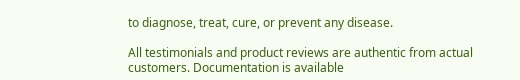to diagnose, treat, cure, or prevent any disease.

All testimonials and product reviews are authentic from actual customers. Documentation is available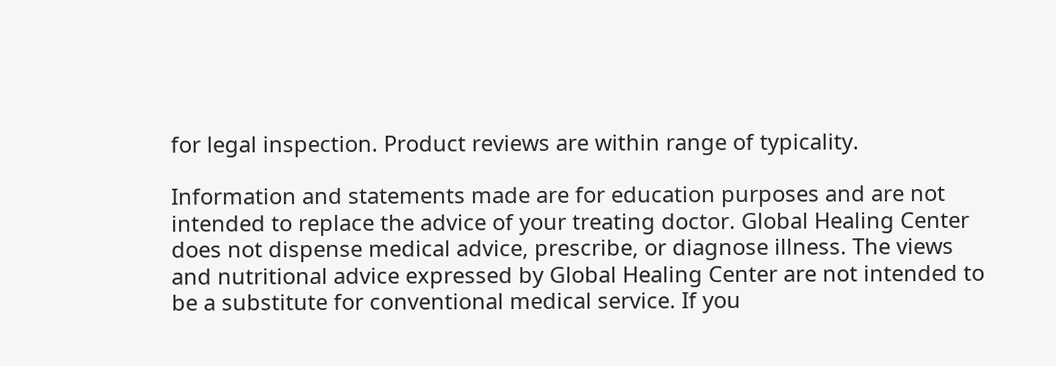for legal inspection. Product reviews are within range of typicality.

Information and statements made are for education purposes and are not intended to replace the advice of your treating doctor. Global Healing Center does not dispense medical advice, prescribe, or diagnose illness. The views and nutritional advice expressed by Global Healing Center are not intended to be a substitute for conventional medical service. If you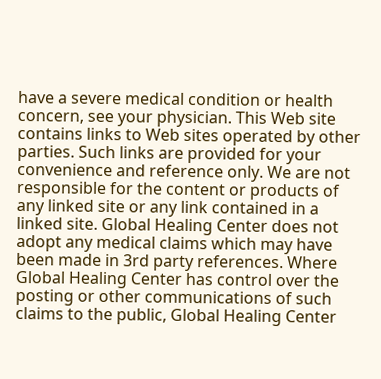have a severe medical condition or health concern, see your physician. This Web site contains links to Web sites operated by other parties. Such links are provided for your convenience and reference only. We are not responsible for the content or products of any linked site or any link contained in a linked site. Global Healing Center does not adopt any medical claims which may have been made in 3rd party references. Where Global Healing Center has control over the posting or other communications of such claims to the public, Global Healing Center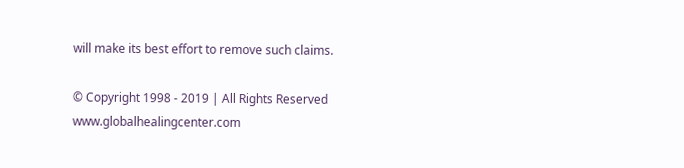will make its best effort to remove such claims.

© Copyright 1998 - 2019 | All Rights Reserved www.globalhealingcenter.com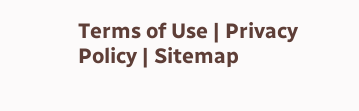Terms of Use | Privacy Policy | Sitemap